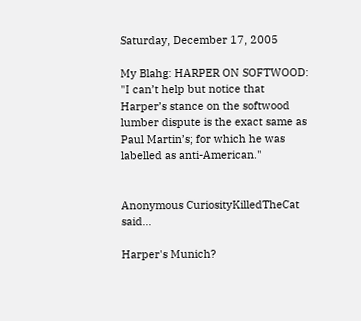Saturday, December 17, 2005

My Blahg: HARPER ON SOFTWOOD: "I can’t help but notice that Harper’s stance on the softwood lumber dispute is the exact same as Paul Martin’s; for which he was labelled as anti-American."


Anonymous CuriosityKilledTheCat said...

Harper's Munich?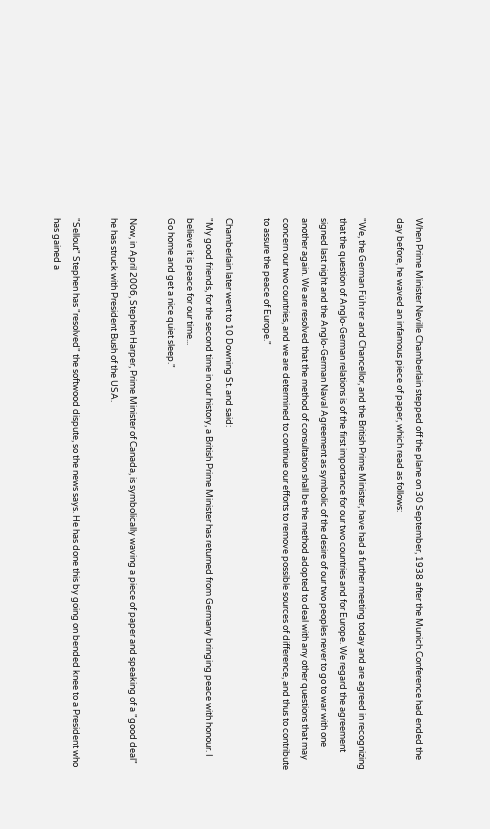When Prime Minister Neville Chamberlain stepped off the plane on 30 September, 1938 after the Munich Conference had ended the day before, he waved an infamous piece of paper, which read as follows:

"We, the German Führer and Chancellor, and the British Prime Minister, have had a further meeting today and are agreed in recognizing that the question of Anglo-German relations is of the first importance for our two countries and for Europe. We regard the agreement signed last night and the Anglo-German Naval Agreement as symbolic of the desire of our two peoples never to go to war with one another again. We are resolved that the method of consultation shall be the method adopted to deal with any other questions that may concern our two countries, and we are determined to continue our efforts to remove possible sources of difference, and thus to contribute to assure the peace of Europe."

Chamberlain later went to 10 Downing St. and said:
"My good friends, for the second time in our history, a British Prime Minister has returned from Germany bringing peace with honour. I believe it is peace for our time...
Go home and get a nice quiet sleep."

Now, in April 2006, Stephen Harper, Prime Minister of Canada, is symbolically waving a piece of paper and speaking of a "good deal" he has struck with President Bush of the USA.

"Sellout" Stephen has "resolved" the softwood dispute, so the news says. He has done this by going on bended knee to a President who has gained a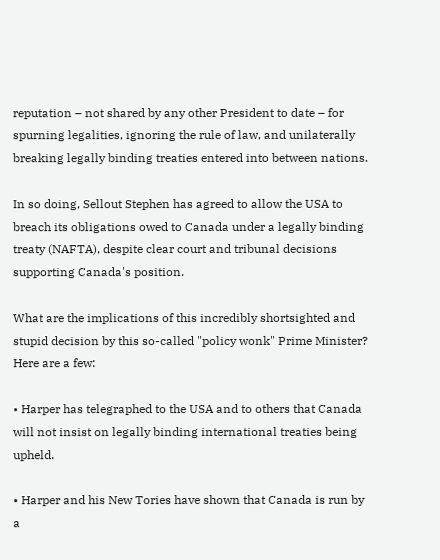reputation – not shared by any other President to date – for spurning legalities, ignoring the rule of law, and unilaterally breaking legally binding treaties entered into between nations.

In so doing, Sellout Stephen has agreed to allow the USA to breach its obligations owed to Canada under a legally binding treaty (NAFTA), despite clear court and tribunal decisions supporting Canada's position.

What are the implications of this incredibly shortsighted and stupid decision by this so-called "policy wonk" Prime Minister? Here are a few:

• Harper has telegraphed to the USA and to others that Canada will not insist on legally binding international treaties being upheld.

• Harper and his New Tories have shown that Canada is run by a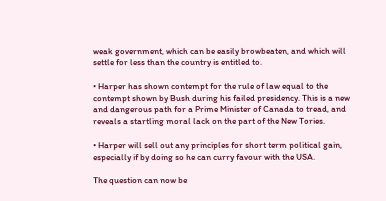weak government, which can be easily browbeaten, and which will settle for less than the country is entitled to.

• Harper has shown contempt for the rule of law equal to the contempt shown by Bush during his failed presidency. This is a new and dangerous path for a Prime Minister of Canada to tread, and reveals a startling moral lack on the part of the New Tories.

• Harper will sell out any principles for short term political gain, especially if by doing so he can curry favour with the USA.

The question can now be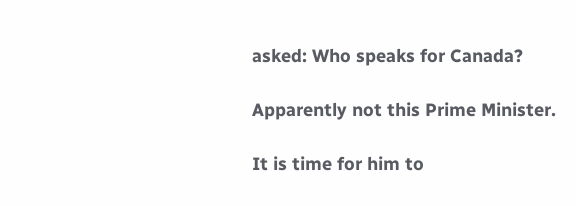asked: Who speaks for Canada?

Apparently not this Prime Minister.

It is time for him to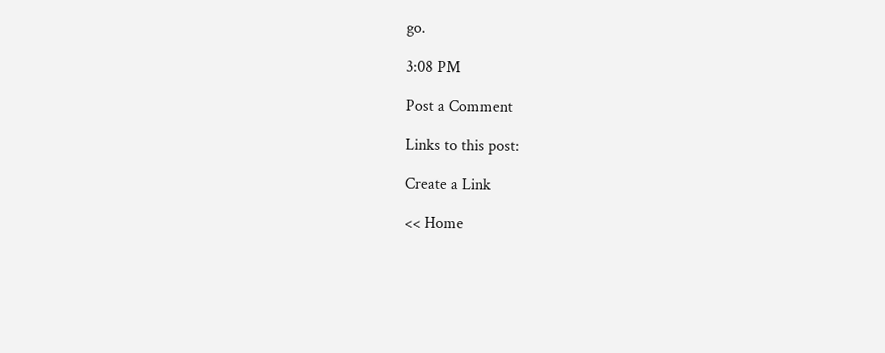go.

3:08 PM

Post a Comment

Links to this post:

Create a Link

<< Home